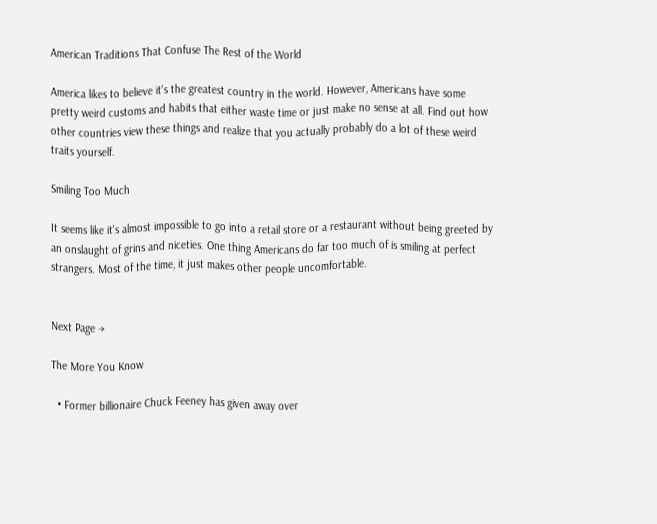American Traditions That Confuse The Rest of the World

America likes to believe it's the greatest country in the world. However, Americans have some pretty weird customs and habits that either waste time or just make no sense at all. Find out how other countries view these things and realize that you actually probably do a lot of these weird traits yourself.

Smiling Too Much

It seems like it's almost impossible to go into a retail store or a restaurant without being greeted by an onslaught of grins and niceties. One thing Americans do far too much of is smiling at perfect strangers. Most of the time, it just makes other people uncomfortable.


Next Page →

The More You Know

  • Former billionaire Chuck Feeney has given away over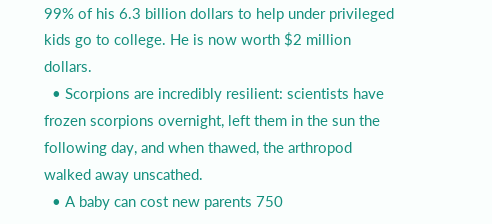99% of his 6.3 billion dollars to help under privileged kids go to college. He is now worth $2 million dollars.
  • Scorpions are incredibly resilient: scientists have frozen scorpions overnight, left them in the sun the following day, and when thawed, the arthropod walked away unscathed.
  • A baby can cost new parents 750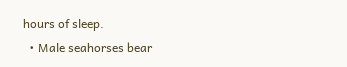hours of sleep.
  • Male seahorses bear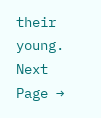their young.
Next Page →